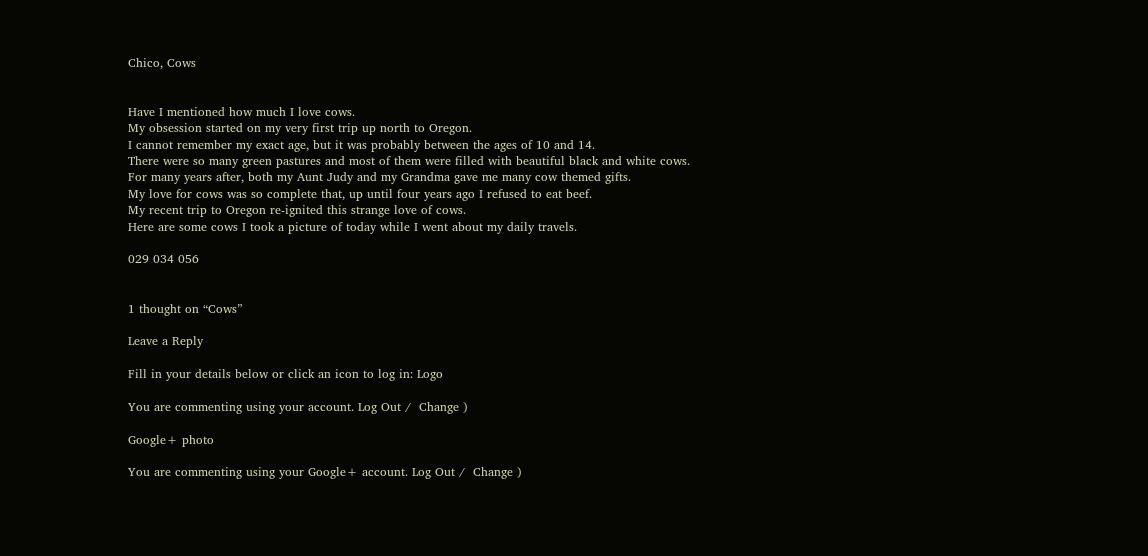Chico, Cows


Have I mentioned how much I love cows.
My obsession started on my very first trip up north to Oregon.
I cannot remember my exact age, but it was probably between the ages of 10 and 14.
There were so many green pastures and most of them were filled with beautiful black and white cows.
For many years after, both my Aunt Judy and my Grandma gave me many cow themed gifts.
My love for cows was so complete that, up until four years ago I refused to eat beef.
My recent trip to Oregon re-ignited this strange love of cows.
Here are some cows I took a picture of today while I went about my daily travels.

029 034 056


1 thought on “Cows”

Leave a Reply

Fill in your details below or click an icon to log in: Logo

You are commenting using your account. Log Out /  Change )

Google+ photo

You are commenting using your Google+ account. Log Out /  Change )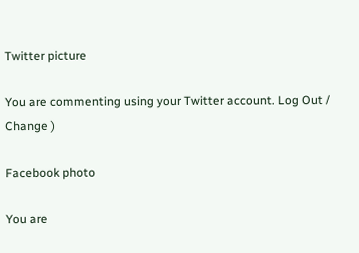Twitter picture

You are commenting using your Twitter account. Log Out /  Change )

Facebook photo

You are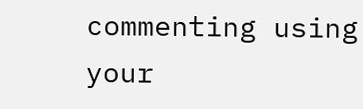commenting using your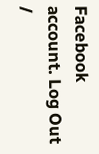Facebook account. Log Out /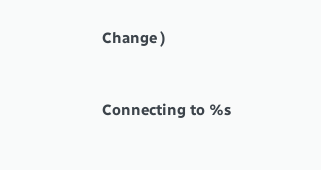Change )


Connecting to %s